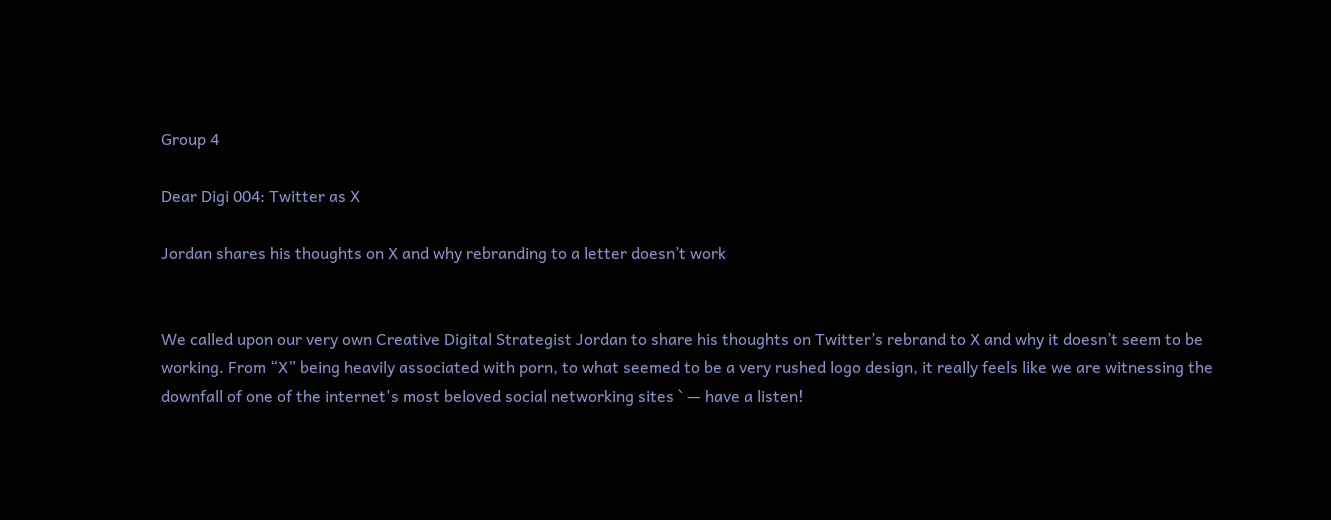Group 4

Dear Digi 004: Twitter as X

Jordan shares his thoughts on X and why rebranding to a letter doesn’t work


We called upon our very own Creative Digital Strategist Jordan to share his thoughts on Twitter’s rebrand to X and why it doesn’t seem to be working. From “X” being heavily associated with porn, to what seemed to be a very rushed logo design, it really feels like we are witnessing the downfall of one of the internet's most beloved social networking sites ` — have a listen!